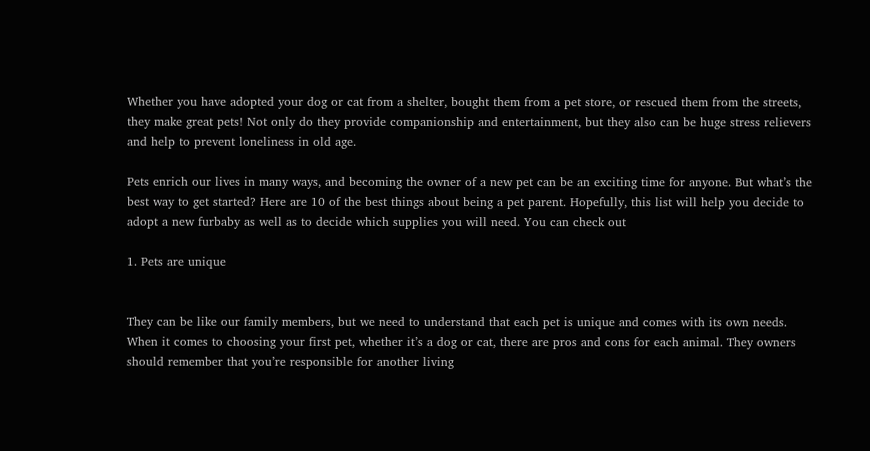Whether you have adopted your dog or cat from a shelter, bought them from a pet store, or rescued them from the streets, they make great pets! Not only do they provide companionship and entertainment, but they also can be huge stress relievers and help to prevent loneliness in old age.

Pets enrich our lives in many ways, and becoming the owner of a new pet can be an exciting time for anyone. But what’s the best way to get started? Here are 10 of the best things about being a pet parent. Hopefully, this list will help you decide to adopt a new furbaby as well as to decide which supplies you will need. You can check out

1. Pets are unique


They can be like our family members, but we need to understand that each pet is unique and comes with its own needs. When it comes to choosing your first pet, whether it’s a dog or cat, there are pros and cons for each animal. They owners should remember that you’re responsible for another living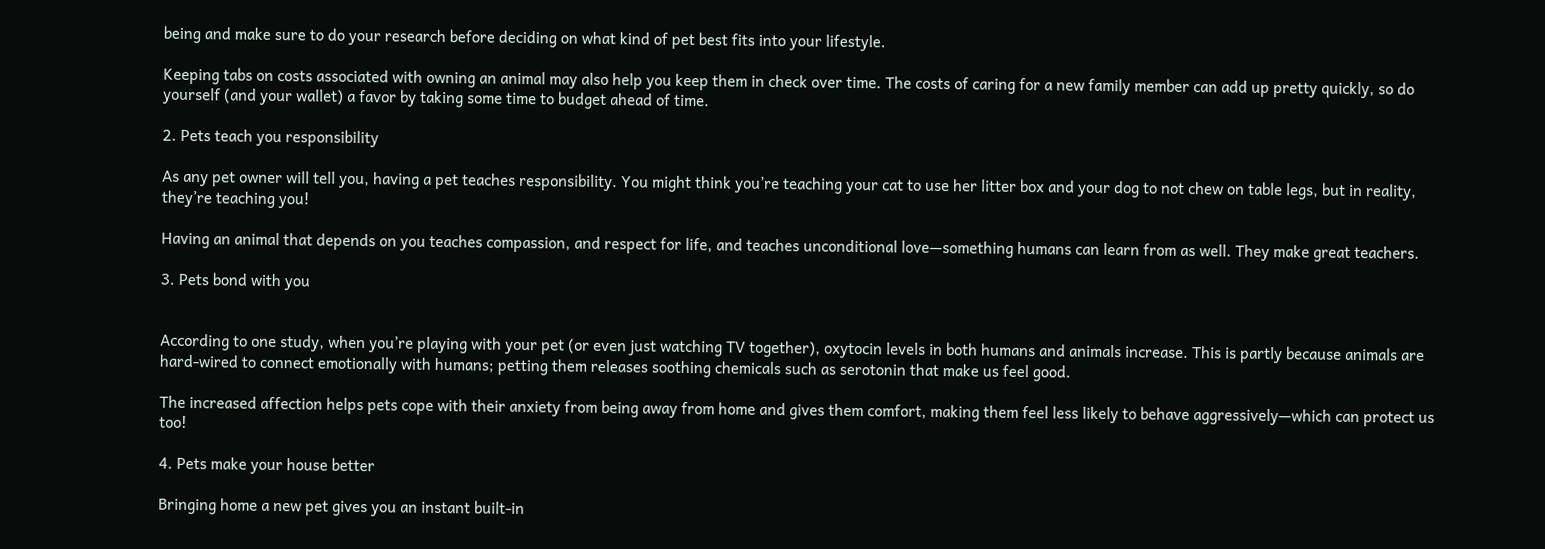being and make sure to do your research before deciding on what kind of pet best fits into your lifestyle.

Keeping tabs on costs associated with owning an animal may also help you keep them in check over time. The costs of caring for a new family member can add up pretty quickly, so do yourself (and your wallet) a favor by taking some time to budget ahead of time.

2. Pets teach you responsibility

As any pet owner will tell you, having a pet teaches responsibility. You might think you’re teaching your cat to use her litter box and your dog to not chew on table legs, but in reality, they’re teaching you!

Having an animal that depends on you teaches compassion, and respect for life, and teaches unconditional love—something humans can learn from as well. They make great teachers.

3. Pets bond with you


According to one study, when you’re playing with your pet (or even just watching TV together), oxytocin levels in both humans and animals increase. This is partly because animals are hard-wired to connect emotionally with humans; petting them releases soothing chemicals such as serotonin that make us feel good.

The increased affection helps pets cope with their anxiety from being away from home and gives them comfort, making them feel less likely to behave aggressively—which can protect us too!

4. Pets make your house better

Bringing home a new pet gives you an instant built-in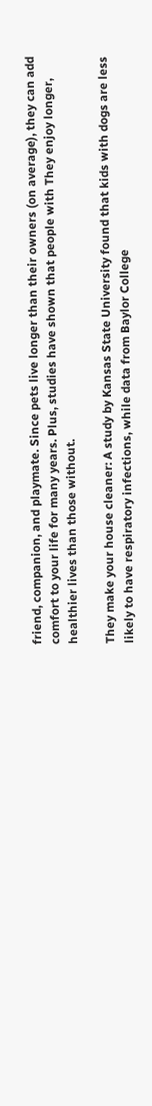friend, companion, and playmate. Since pets live longer than their owners (on average), they can add comfort to your life for many years. Plus, studies have shown that people with They enjoy longer, healthier lives than those without.

They make your house cleaner: A study by Kansas State University found that kids with dogs are less likely to have respiratory infections, while data from Baylor College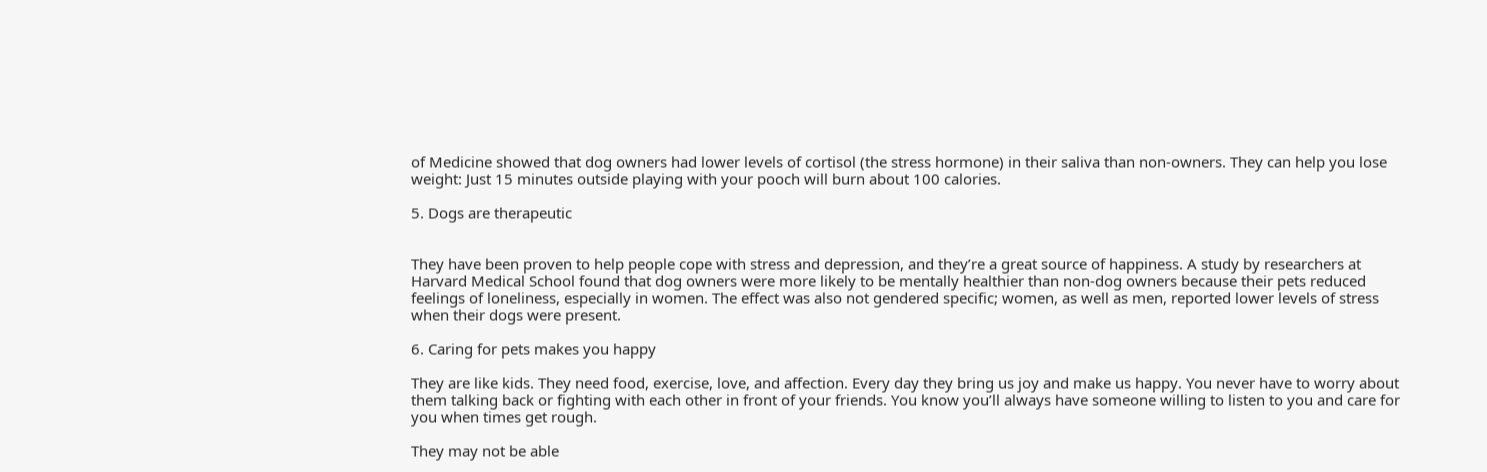of Medicine showed that dog owners had lower levels of cortisol (the stress hormone) in their saliva than non-owners. They can help you lose weight: Just 15 minutes outside playing with your pooch will burn about 100 calories.

5. Dogs are therapeutic


They have been proven to help people cope with stress and depression, and they’re a great source of happiness. A study by researchers at Harvard Medical School found that dog owners were more likely to be mentally healthier than non-dog owners because their pets reduced feelings of loneliness, especially in women. The effect was also not gendered specific; women, as well as men, reported lower levels of stress when their dogs were present.

6. Caring for pets makes you happy

They are like kids. They need food, exercise, love, and affection. Every day they bring us joy and make us happy. You never have to worry about them talking back or fighting with each other in front of your friends. You know you’ll always have someone willing to listen to you and care for you when times get rough.

They may not be able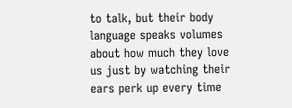to talk, but their body language speaks volumes about how much they love us just by watching their ears perk up every time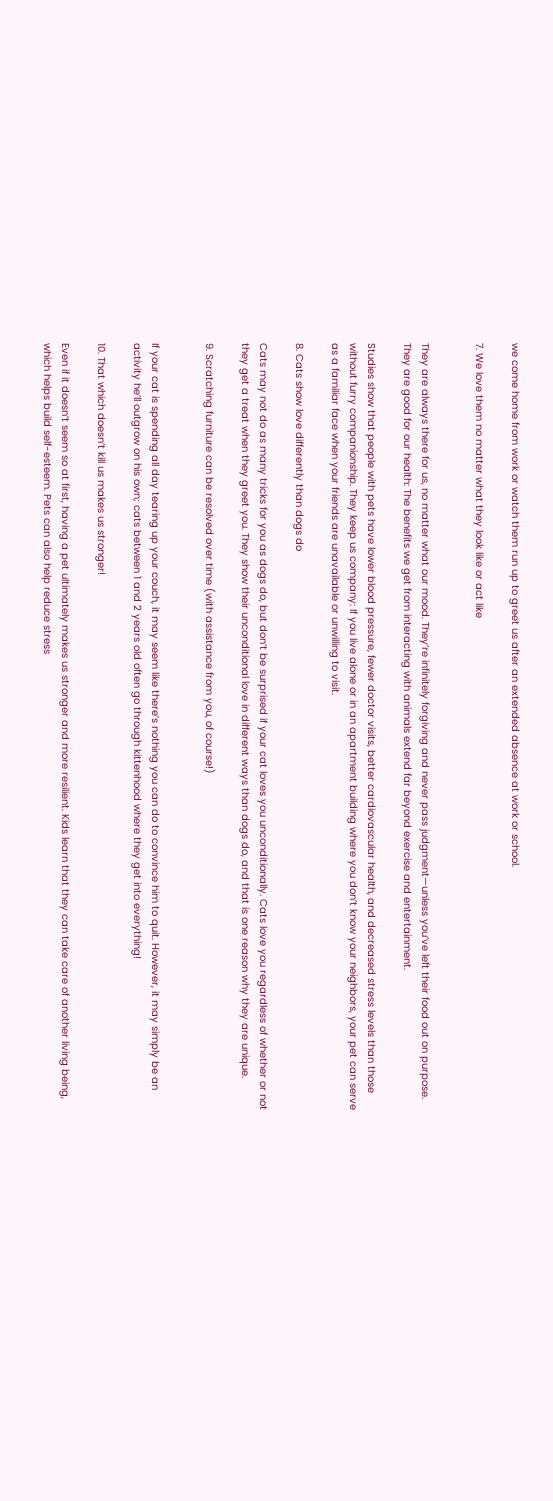we come home from work or watch them run up to greet us after an extended absence at work or school.

7. We love them no matter what they look like or act like


They are always there for us, no matter what our mood. They’re infinitely forgiving and never pass judgment—unless you’ve left their food out on purpose. They are good for our health: The benefits we get from interacting with animals extend far beyond exercise and entertainment.

Studies show that people with pets have lower blood pressure, fewer doctor visits, better cardiovascular health, and decreased stress levels than those without furry companionship. They keep us company: If you live alone or in an apartment building where you don’t know your neighbors, your pet can serve as a familiar face when your friends are unavailable or unwilling to visit.

8. Cats show love differently than dogs do

Cats may not do as many tricks for you as dogs do, but don’t be surprised if your cat loves you unconditionally. Cats love you regardless of whether or not they get a treat when they greet you. They show their unconditional love in different ways than dogs do, and that is one reason why they are unique.

9. Scratching furniture can be resolved over time (with assistance from you, of course!)


If your cat is spending all day tearing up your couch, it may seem like there’s nothing you can do to convince him to quit. However, it may simply be an activity he’ll outgrow on his own; cats between 1 and 2 years old often go through kittenhood where they get into everything!

10. That which doesn’t kill us makes us stronger!

Even if it doesn’t seem so at first, having a pet ultimately makes us stronger and more resilient. Kids learn that they can take care of another living being, which helps build self-esteem. Pets can also help reduce stress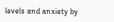levels and anxiety by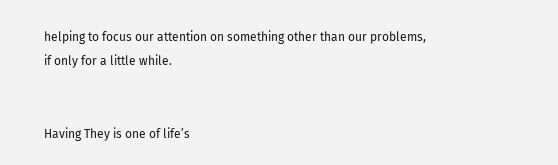helping to focus our attention on something other than our problems, if only for a little while.


Having They is one of life’s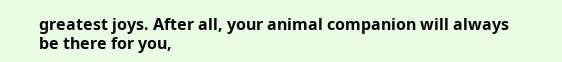greatest joys. After all, your animal companion will always be there for you,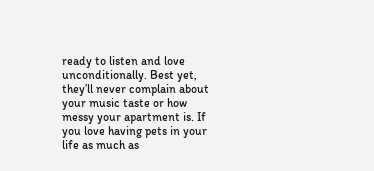ready to listen and love unconditionally. Best yet, they’ll never complain about your music taste or how messy your apartment is. If you love having pets in your life as much as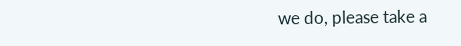we do, please take a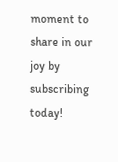moment to share in our joy by subscribing today!